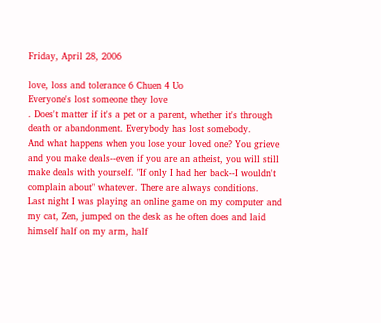Friday, April 28, 2006

love, loss and tolerance 6 Chuen 4 Uo
Everyone's lost someone they love
. Does't matter if it's a pet or a parent, whether it's through death or abandonment. Everybody has lost somebody.
And what happens when you lose your loved one? You grieve and you make deals--even if you are an atheist, you will still make deals with yourself. "If only I had her back--I wouldn't complain about" whatever. There are always conditions.
Last night I was playing an online game on my computer and my cat, Zen, jumped on the desk as he often does and laid himself half on my arm, half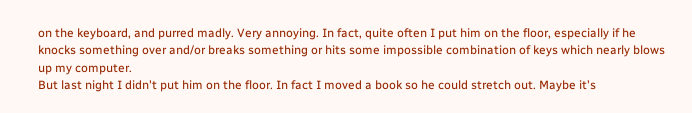on the keyboard, and purred madly. Very annoying. In fact, quite often I put him on the floor, especially if he knocks something over and/or breaks something or hits some impossible combination of keys which nearly blows up my computer.
But last night I didn't put him on the floor. In fact I moved a book so he could stretch out. Maybe it's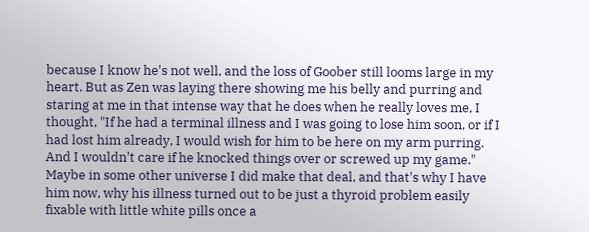because I know he's not well, and the loss of Goober still looms large in my heart. But as Zen was laying there showing me his belly and purring and staring at me in that intense way that he does when he really loves me, I thought, "If he had a terminal illness and I was going to lose him soon, or if I had lost him already, I would wish for him to be here on my arm purring. And I wouldn't care if he knocked things over or screwed up my game."
Maybe in some other universe I did make that deal, and that's why I have him now, why his illness turned out to be just a thyroid problem easily fixable with little white pills once a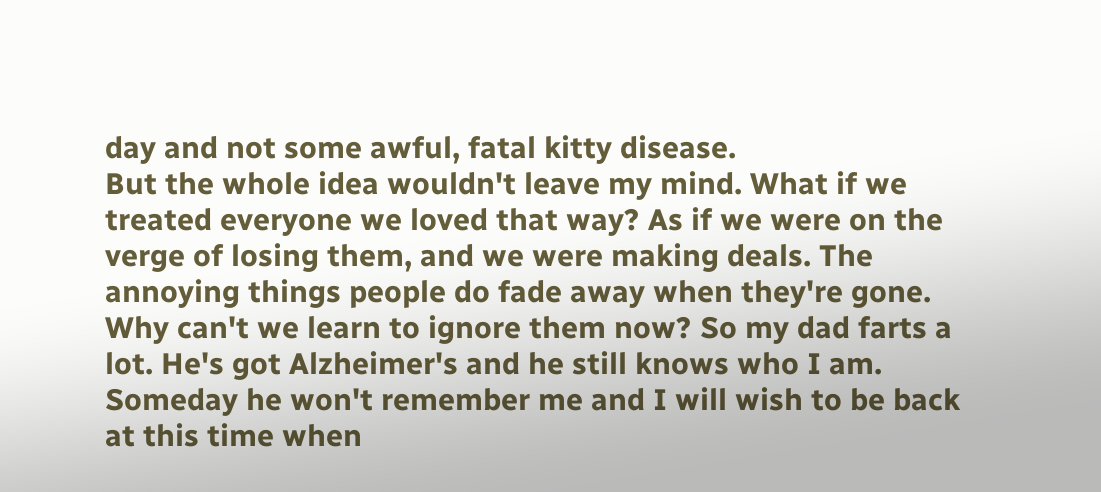day and not some awful, fatal kitty disease.
But the whole idea wouldn't leave my mind. What if we treated everyone we loved that way? As if we were on the verge of losing them, and we were making deals. The annoying things people do fade away when they're gone. Why can't we learn to ignore them now? So my dad farts a lot. He's got Alzheimer's and he still knows who I am. Someday he won't remember me and I will wish to be back at this time when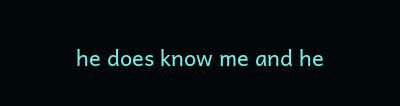he does know me and he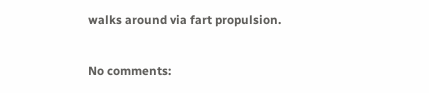walks around via fart propulsion.

No comments: